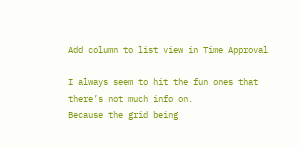Add column to list view in Time Approval

I always seem to hit the fun ones that there’s not much info on.
Because the grid being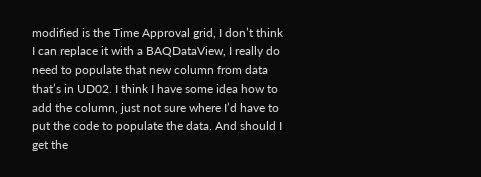modified is the Time Approval grid, I don’t think I can replace it with a BAQDataView, I really do need to populate that new column from data that’s in UD02. I think I have some idea how to add the column, just not sure where I’d have to put the code to populate the data. And should I get the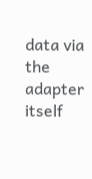data via the adapter itself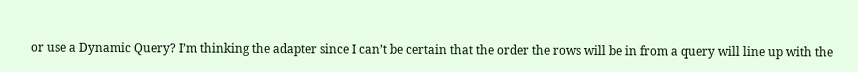or use a Dynamic Query? I’m thinking the adapter since I can’t be certain that the order the rows will be in from a query will line up with the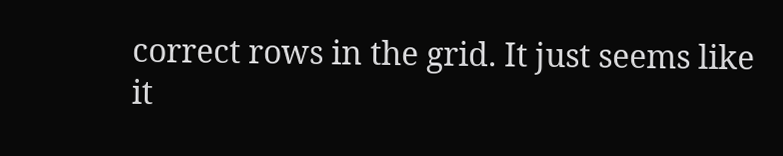correct rows in the grid. It just seems like it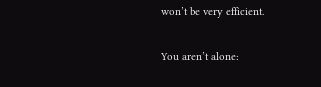won’t be very efficient.

You aren’t alone: